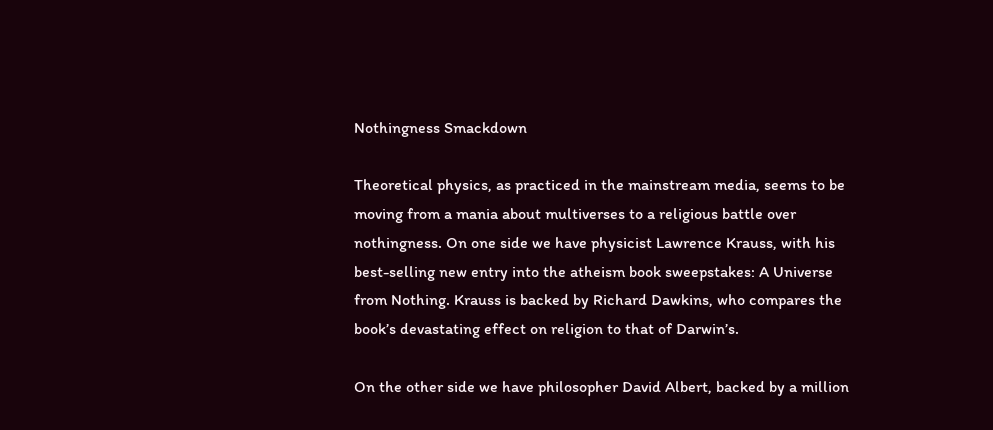Nothingness Smackdown

Theoretical physics, as practiced in the mainstream media, seems to be moving from a mania about multiverses to a religious battle over nothingness. On one side we have physicist Lawrence Krauss, with his best-selling new entry into the atheism book sweepstakes: A Universe from Nothing. Krauss is backed by Richard Dawkins, who compares the book’s devastating effect on religion to that of Darwin’s.

On the other side we have philosopher David Albert, backed by a million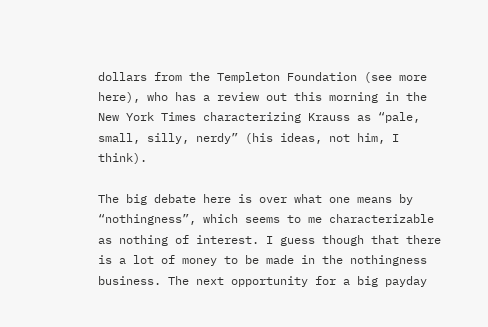dollars from the Templeton Foundation (see more here), who has a review out this morning in the New York Times characterizing Krauss as “pale, small, silly, nerdy” (his ideas, not him, I think).

The big debate here is over what one means by “nothingness”, which seems to me characterizable as nothing of interest. I guess though that there is a lot of money to be made in the nothingness business. The next opportunity for a big payday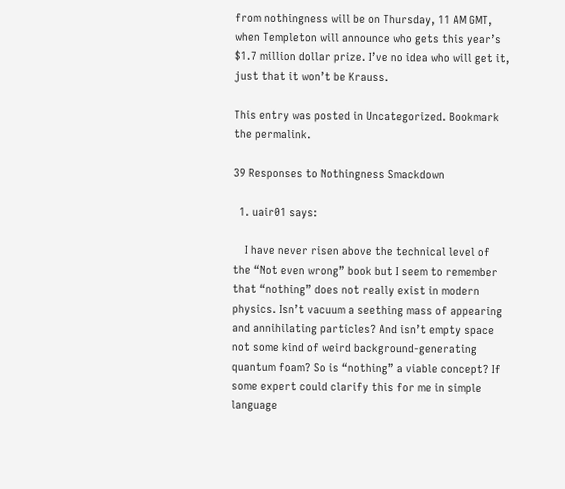from nothingness will be on Thursday, 11 AM GMT, when Templeton will announce who gets this year’s $1.7 million dollar prize. I’ve no idea who will get it, just that it won’t be Krauss.

This entry was posted in Uncategorized. Bookmark the permalink.

39 Responses to Nothingness Smackdown

  1. uair01 says:

    I have never risen above the technical level of the “Not even wrong” book but I seem to remember that “nothing” does not really exist in modern physics. Isn’t vacuum a seething mass of appearing and annihilating particles? And isn’t empty space not some kind of weird background-generating quantum foam? So is “nothing” a viable concept? If some expert could clarify this for me in simple language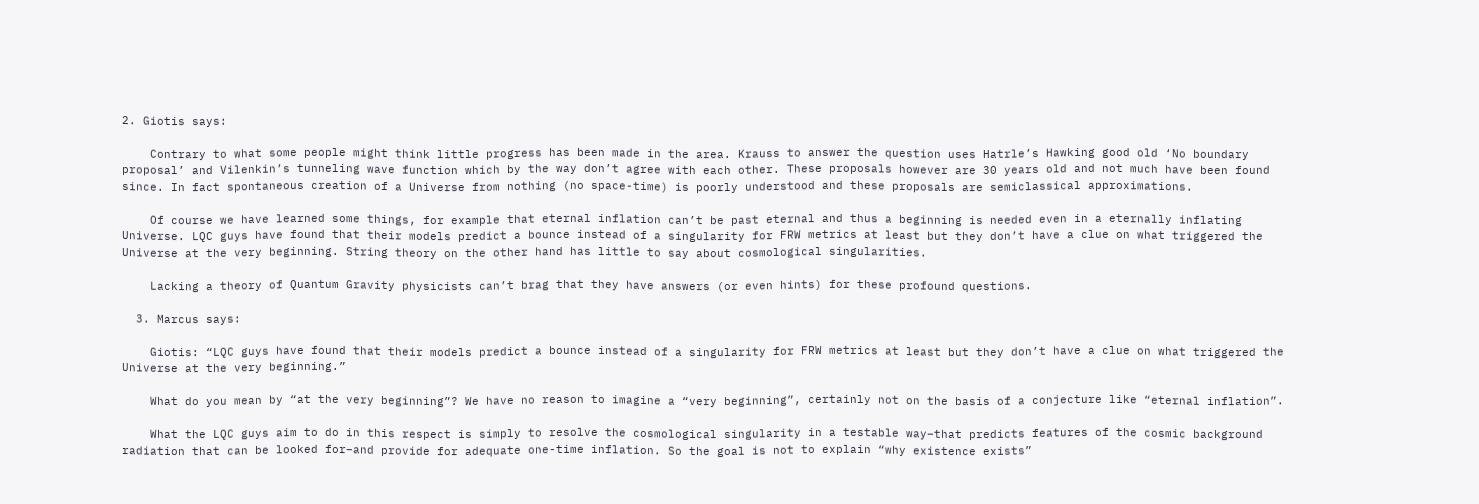2. Giotis says:

    Contrary to what some people might think little progress has been made in the area. Krauss to answer the question uses Hatrle’s Hawking good old ‘No boundary proposal’ and Vilenkin’s tunneling wave function which by the way don’t agree with each other. These proposals however are 30 years old and not much have been found since. In fact spontaneous creation of a Universe from nothing (no space-time) is poorly understood and these proposals are semiclassical approximations.

    Of course we have learned some things, for example that eternal inflation can’t be past eternal and thus a beginning is needed even in a eternally inflating Universe. LQC guys have found that their models predict a bounce instead of a singularity for FRW metrics at least but they don’t have a clue on what triggered the Universe at the very beginning. String theory on the other hand has little to say about cosmological singularities.

    Lacking a theory of Quantum Gravity physicists can’t brag that they have answers (or even hints) for these profound questions.

  3. Marcus says:

    Giotis: “LQC guys have found that their models predict a bounce instead of a singularity for FRW metrics at least but they don’t have a clue on what triggered the Universe at the very beginning.”

    What do you mean by “at the very beginning”? We have no reason to imagine a “very beginning”, certainly not on the basis of a conjecture like “eternal inflation”.

    What the LQC guys aim to do in this respect is simply to resolve the cosmological singularity in a testable way–that predicts features of the cosmic background radiation that can be looked for–and provide for adequate one-time inflation. So the goal is not to explain “why existence exists”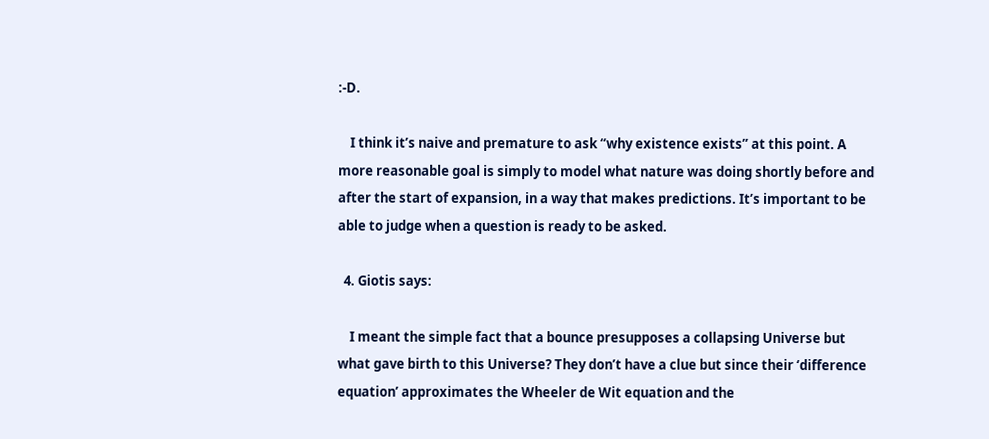:-D.

    I think it’s naive and premature to ask “why existence exists” at this point. A more reasonable goal is simply to model what nature was doing shortly before and after the start of expansion, in a way that makes predictions. It’s important to be able to judge when a question is ready to be asked.

  4. Giotis says:

    I meant the simple fact that a bounce presupposes a collapsing Universe but what gave birth to this Universe? They don’t have a clue but since their ‘difference equation’ approximates the Wheeler de Wit equation and the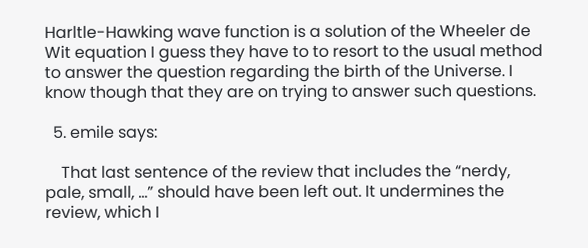Harltle-Hawking wave function is a solution of the Wheeler de Wit equation I guess they have to to resort to the usual method to answer the question regarding the birth of the Universe. I know though that they are on trying to answer such questions.

  5. emile says:

    That last sentence of the review that includes the “nerdy, pale, small, …” should have been left out. It undermines the review, which I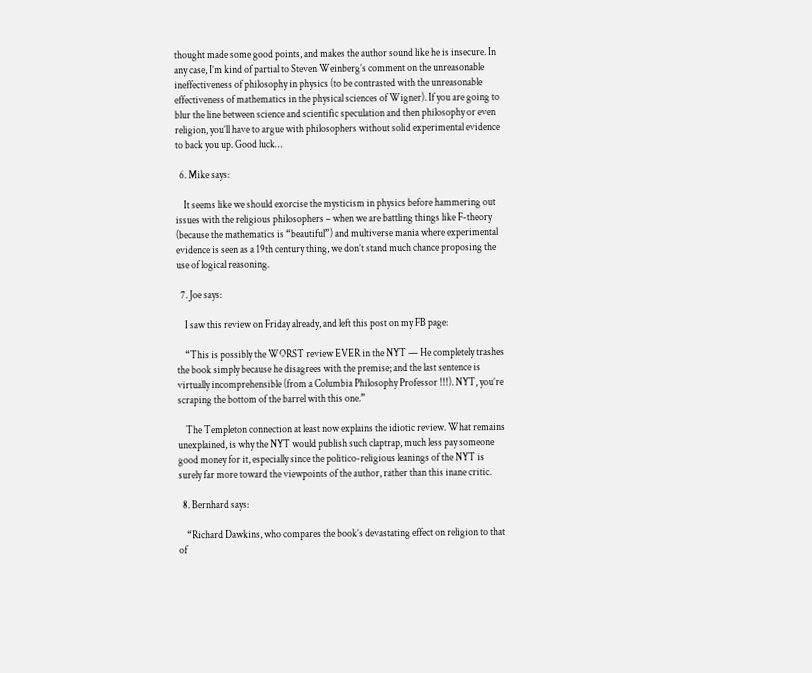thought made some good points, and makes the author sound like he is insecure. In any case, I’m kind of partial to Steven Weinberg’s comment on the unreasonable ineffectiveness of philosophy in physics (to be contrasted with the unreasonable effectiveness of mathematics in the physical sciences of Wigner). If you are going to blur the line between science and scientific speculation and then philosophy or even religion, you’ll have to argue with philosophers without solid experimental evidence to back you up. Good luck…

  6. Mike says:

    It seems like we should exorcise the mysticism in physics before hammering out issues with the religious philosophers – when we are battling things like F-theory (because the mathematics is “beautiful”) and multiverse mania where experimental evidence is seen as a 19th century thing, we don’t stand much chance proposing the use of logical reasoning.

  7. Joe says:

    I saw this review on Friday already, and left this post on my FB page:

    “This is possibly the WORST review EVER in the NYT — He completely trashes the book simply because he disagrees with the premise; and the last sentence is virtually incomprehensible (from a Columbia Philosophy Professor !!!). NYT, you’re scraping the bottom of the barrel with this one.”

    The Templeton connection at least now explains the idiotic review. What remains unexplained, is why the NYT would publish such claptrap, much less pay someone good money for it, especially since the politico-religious leanings of the NYT is surely far more toward the viewpoints of the author, rather than this inane critic.

  8. Bernhard says:

    “Richard Dawkins, who compares the book’s devastating effect on religion to that of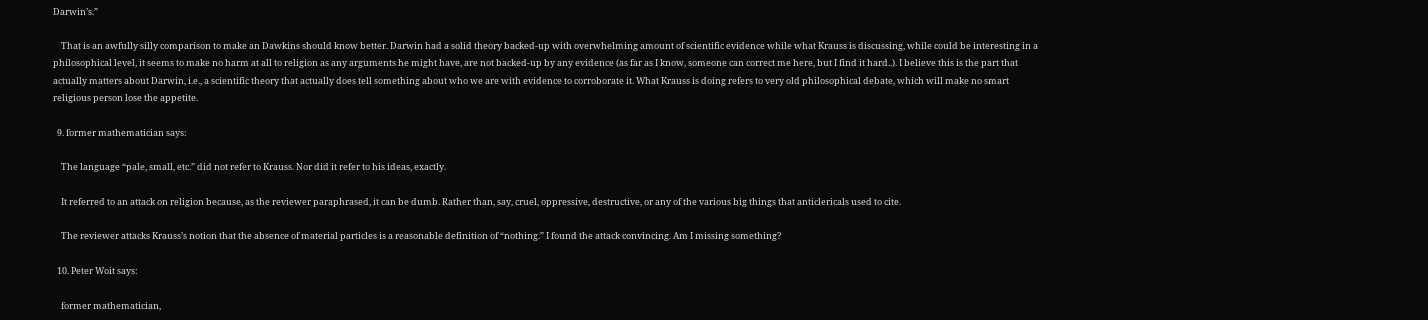Darwin’s.”

    That is an awfully silly comparison to make an Dawkins should know better. Darwin had a solid theory backed-up with overwhelming amount of scientific evidence while what Krauss is discussing, while could be interesting in a philosophical level, it seems to make no harm at all to religion as any arguments he might have, are not backed-up by any evidence (as far as I know, someone can correct me here, but I find it hard..). I believe this is the part that actually matters about Darwin, i.e., a scientific theory that actually does tell something about who we are with evidence to corroborate it. What Krauss is doing refers to very old philosophical debate, which will make no smart religious person lose the appetite.

  9. former mathematician says:

    The language “pale, small, etc.” did not refer to Krauss. Nor did it refer to his ideas, exactly.

    It referred to an attack on religion because, as the reviewer paraphrased, it can be dumb. Rather than, say, cruel, oppressive, destructive, or any of the various big things that anticlericals used to cite.

    The reviewer attacks Krauss’s notion that the absence of material particles is a reasonable definition of “nothing.” I found the attack convincing. Am I missing something?

  10. Peter Woit says:

    former mathematician,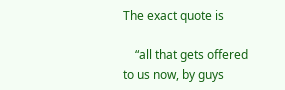The exact quote is

    “all that gets offered to us now, by guys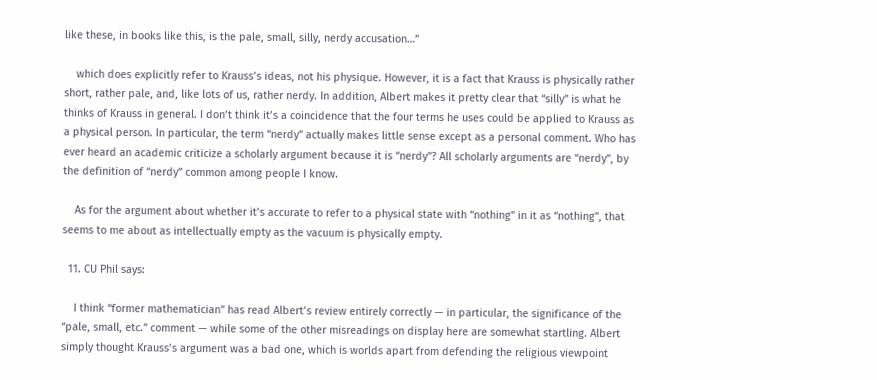like these, in books like this, is the pale, small, silly, nerdy accusation…”

    which does explicitly refer to Krauss’s ideas, not his physique. However, it is a fact that Krauss is physically rather short, rather pale, and, like lots of us, rather nerdy. In addition, Albert makes it pretty clear that “silly” is what he thinks of Krauss in general. I don’t think it’s a coincidence that the four terms he uses could be applied to Krauss as a physical person. In particular, the term “nerdy” actually makes little sense except as a personal comment. Who has ever heard an academic criticize a scholarly argument because it is “nerdy”? All scholarly arguments are “nerdy”, by the definition of “nerdy” common among people I know.

    As for the argument about whether it’s accurate to refer to a physical state with “nothing” in it as “nothing”, that seems to me about as intellectually empty as the vacuum is physically empty.

  11. CU Phil says:

    I think “former mathematician” has read Albert’s review entirely correctly — in particular, the significance of the “pale, small, etc.” comment — while some of the other misreadings on display here are somewhat startling. Albert simply thought Krauss’s argument was a bad one, which is worlds apart from defending the religious viewpoint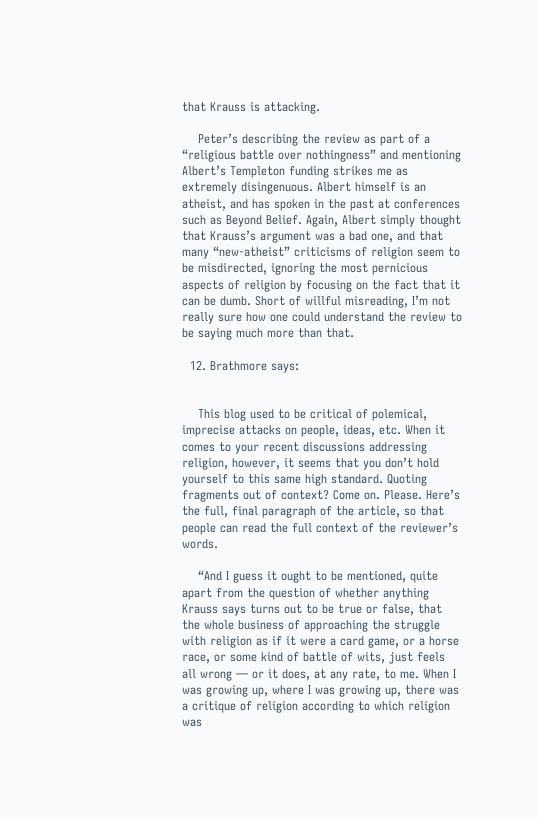that Krauss is attacking.

    Peter’s describing the review as part of a “religious battle over nothingness” and mentioning Albert’s Templeton funding strikes me as extremely disingenuous. Albert himself is an atheist, and has spoken in the past at conferences such as Beyond Belief. Again, Albert simply thought that Krauss’s argument was a bad one, and that many “new-atheist” criticisms of religion seem to be misdirected, ignoring the most pernicious aspects of religion by focusing on the fact that it can be dumb. Short of willful misreading, I’m not really sure how one could understand the review to be saying much more than that.

  12. Brathmore says:


    This blog used to be critical of polemical, imprecise attacks on people, ideas, etc. When it comes to your recent discussions addressing religion, however, it seems that you don’t hold yourself to this same high standard. Quoting fragments out of context? Come on. Please. Here’s the full, final paragraph of the article, so that people can read the full context of the reviewer’s words.

    “And I guess it ought to be mentioned, quite apart from the question of whether anything Krauss says turns out to be true or false, that the whole business of approaching the struggle with religion as if it were a card game, or a horse race, or some kind of battle of wits, just feels all wrong — or it does, at any rate, to me. When I was growing up, where I was growing up, there was a critique of religion according to which religion was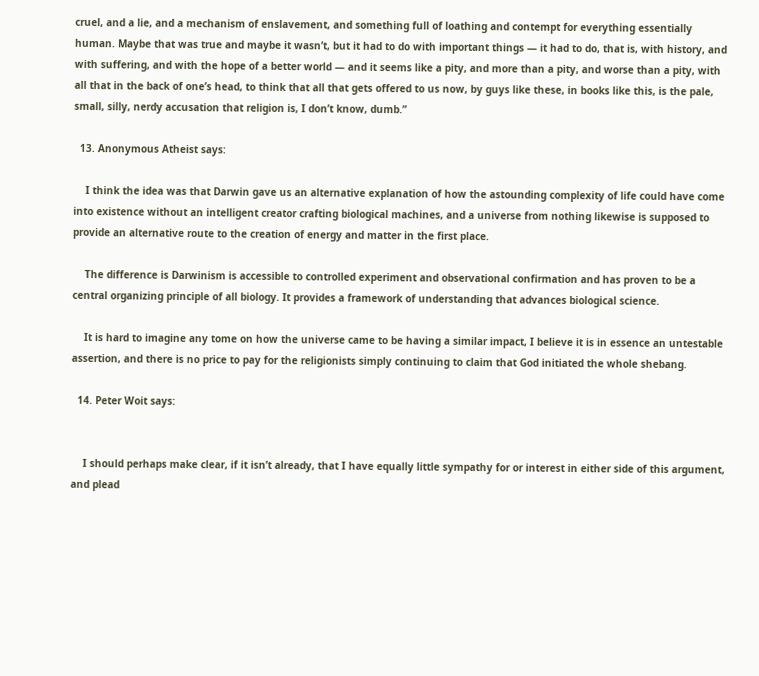cruel, and a lie, and a mechanism of enslavement, and something full of loathing and contempt for everything essentially human. Maybe that was true and maybe it wasn’t, but it had to do with important things — it had to do, that is, with history, and with suffering, and with the hope of a better world — and it seems like a pity, and more than a pity, and worse than a pity, with all that in the back of one’s head, to think that all that gets offered to us now, by guys like these, in books like this, is the pale, small, silly, nerdy accusation that religion is, I don’t know, dumb.”

  13. Anonymous Atheist says:

    I think the idea was that Darwin gave us an alternative explanation of how the astounding complexity of life could have come into existence without an intelligent creator crafting biological machines, and a universe from nothing likewise is supposed to provide an alternative route to the creation of energy and matter in the first place.

    The difference is Darwinism is accessible to controlled experiment and observational confirmation and has proven to be a central organizing principle of all biology. It provides a framework of understanding that advances biological science.

    It is hard to imagine any tome on how the universe came to be having a similar impact, I believe it is in essence an untestable assertion, and there is no price to pay for the religionists simply continuing to claim that God initiated the whole shebang.

  14. Peter Woit says:


    I should perhaps make clear, if it isn’t already, that I have equally little sympathy for or interest in either side of this argument, and plead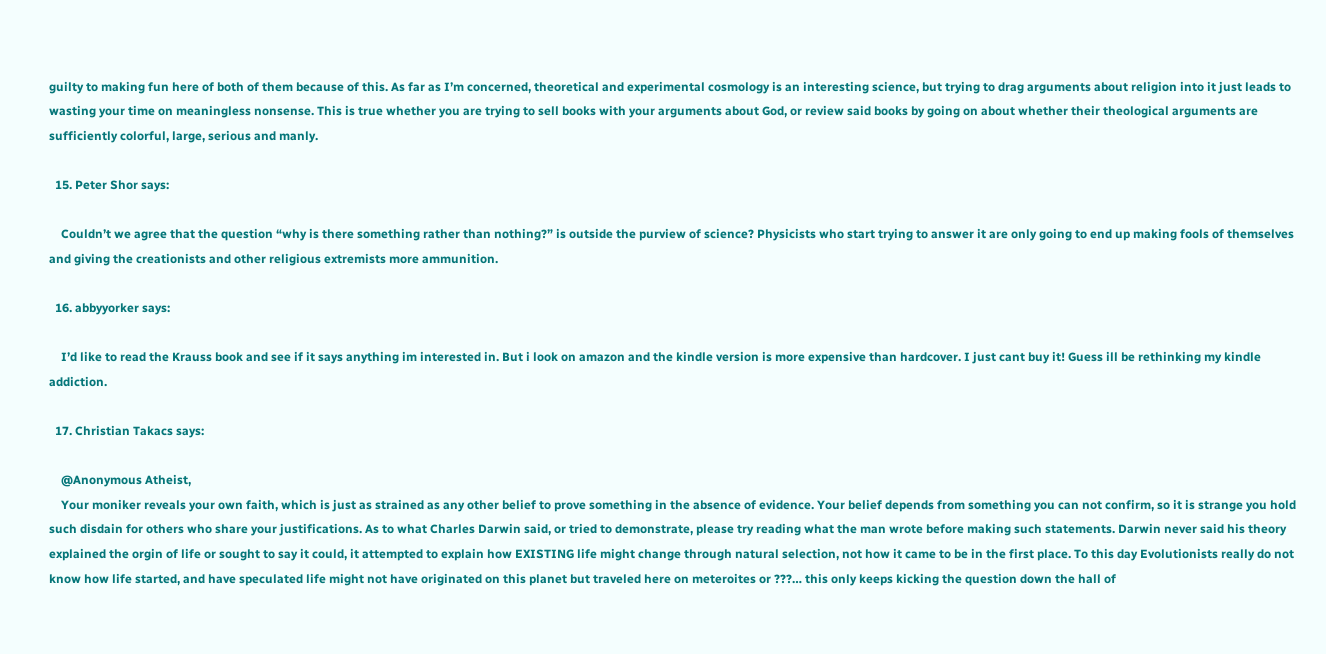guilty to making fun here of both of them because of this. As far as I’m concerned, theoretical and experimental cosmology is an interesting science, but trying to drag arguments about religion into it just leads to wasting your time on meaningless nonsense. This is true whether you are trying to sell books with your arguments about God, or review said books by going on about whether their theological arguments are sufficiently colorful, large, serious and manly.

  15. Peter Shor says:

    Couldn’t we agree that the question “why is there something rather than nothing?” is outside the purview of science? Physicists who start trying to answer it are only going to end up making fools of themselves and giving the creationists and other religious extremists more ammunition.

  16. abbyyorker says:

    I’d like to read the Krauss book and see if it says anything im interested in. But i look on amazon and the kindle version is more expensive than hardcover. I just cant buy it! Guess ill be rethinking my kindle addiction.

  17. Christian Takacs says:

    @Anonymous Atheist,
    Your moniker reveals your own faith, which is just as strained as any other belief to prove something in the absence of evidence. Your belief depends from something you can not confirm, so it is strange you hold such disdain for others who share your justifications. As to what Charles Darwin said, or tried to demonstrate, please try reading what the man wrote before making such statements. Darwin never said his theory explained the orgin of life or sought to say it could, it attempted to explain how EXISTING life might change through natural selection, not how it came to be in the first place. To this day Evolutionists really do not know how life started, and have speculated life might not have originated on this planet but traveled here on meteroites or ???… this only keeps kicking the question down the hall of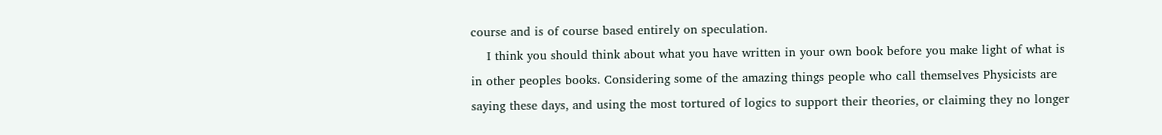course and is of course based entirely on speculation.
    I think you should think about what you have written in your own book before you make light of what is in other peoples books. Considering some of the amazing things people who call themselves Physicists are saying these days, and using the most tortured of logics to support their theories, or claiming they no longer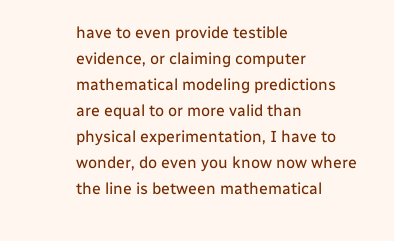have to even provide testible evidence, or claiming computer mathematical modeling predictions are equal to or more valid than physical experimentation, I have to wonder, do even you know now where the line is between mathematical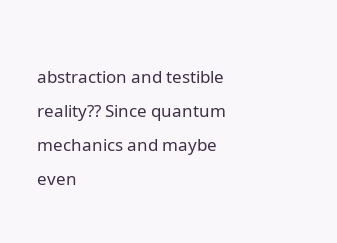abstraction and testible reality?? Since quantum mechanics and maybe even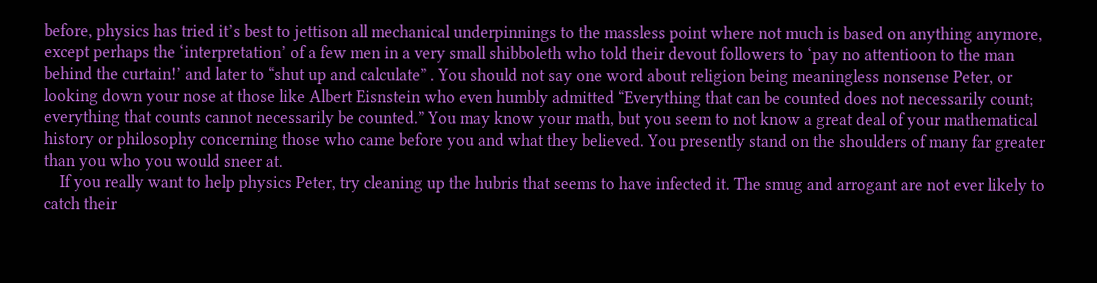before, physics has tried it’s best to jettison all mechanical underpinnings to the massless point where not much is based on anything anymore, except perhaps the ‘interpretation’ of a few men in a very small shibboleth who told their devout followers to ‘pay no attentioon to the man behind the curtain!’ and later to “shut up and calculate” . You should not say one word about religion being meaningless nonsense Peter, or looking down your nose at those like Albert Eisnstein who even humbly admitted “Everything that can be counted does not necessarily count; everything that counts cannot necessarily be counted.” You may know your math, but you seem to not know a great deal of your mathematical history or philosophy concerning those who came before you and what they believed. You presently stand on the shoulders of many far greater than you who you would sneer at.
    If you really want to help physics Peter, try cleaning up the hubris that seems to have infected it. The smug and arrogant are not ever likely to catch their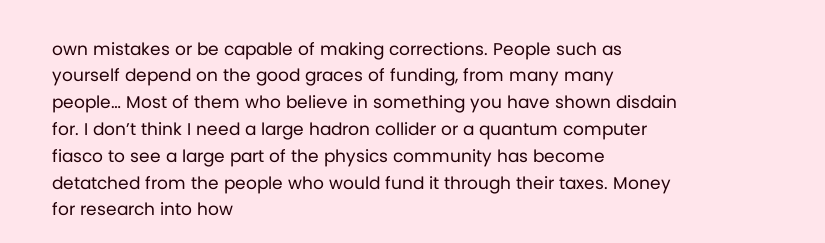own mistakes or be capable of making corrections. People such as yourself depend on the good graces of funding, from many many people… Most of them who believe in something you have shown disdain for. I don’t think I need a large hadron collider or a quantum computer fiasco to see a large part of the physics community has become detatched from the people who would fund it through their taxes. Money for research into how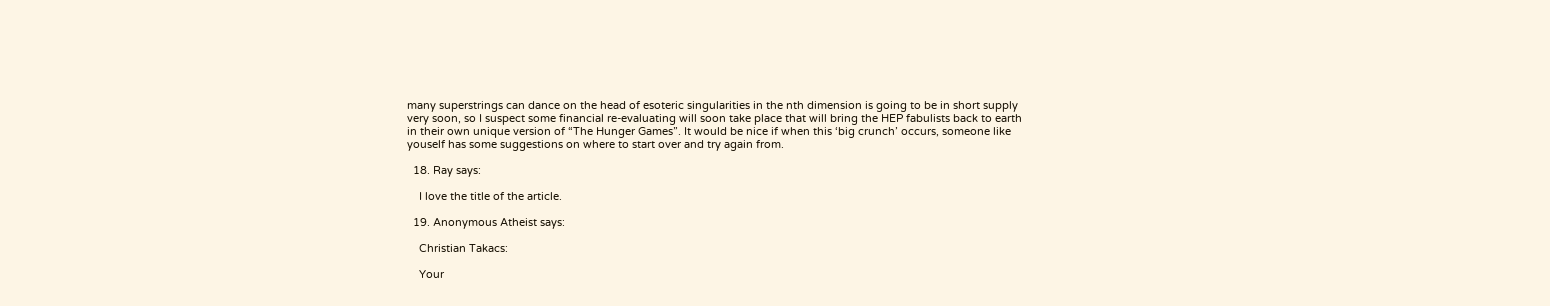many superstrings can dance on the head of esoteric singularities in the nth dimension is going to be in short supply very soon, so I suspect some financial re-evaluating will soon take place that will bring the HEP fabulists back to earth in their own unique version of “The Hunger Games”. It would be nice if when this ‘big crunch’ occurs, someone like youself has some suggestions on where to start over and try again from.

  18. Ray says:

    I love the title of the article.

  19. Anonymous Atheist says:

    Christian Takacs:

    Your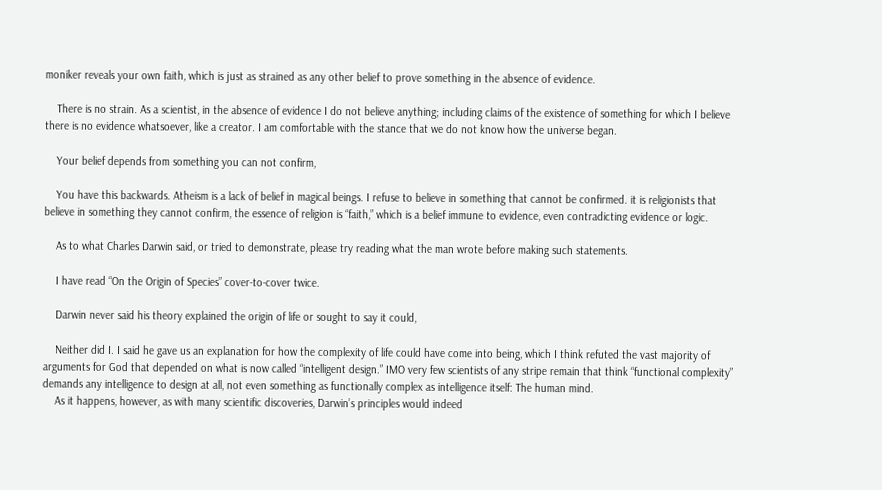moniker reveals your own faith, which is just as strained as any other belief to prove something in the absence of evidence.

    There is no strain. As a scientist, in the absence of evidence I do not believe anything; including claims of the existence of something for which I believe there is no evidence whatsoever, like a creator. I am comfortable with the stance that we do not know how the universe began.

    Your belief depends from something you can not confirm,

    You have this backwards. Atheism is a lack of belief in magical beings. I refuse to believe in something that cannot be confirmed. it is religionists that believe in something they cannot confirm, the essence of religion is “faith,” which is a belief immune to evidence, even contradicting evidence or logic.

    As to what Charles Darwin said, or tried to demonstrate, please try reading what the man wrote before making such statements.

    I have read “On the Origin of Species” cover-to-cover twice.

    Darwin never said his theory explained the origin of life or sought to say it could,

    Neither did I. I said he gave us an explanation for how the complexity of life could have come into being, which I think refuted the vast majority of arguments for God that depended on what is now called “intelligent design.” IMO very few scientists of any stripe remain that think “functional complexity” demands any intelligence to design at all, not even something as functionally complex as intelligence itself: The human mind.
    As it happens, however, as with many scientific discoveries, Darwin’s principles would indeed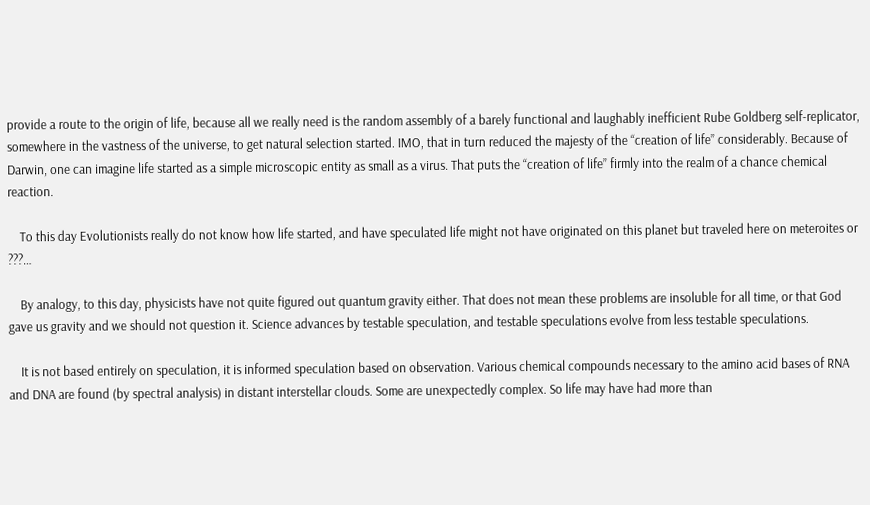provide a route to the origin of life, because all we really need is the random assembly of a barely functional and laughably inefficient Rube Goldberg self-replicator, somewhere in the vastness of the universe, to get natural selection started. IMO, that in turn reduced the majesty of the “creation of life” considerably. Because of Darwin, one can imagine life started as a simple microscopic entity as small as a virus. That puts the “creation of life” firmly into the realm of a chance chemical reaction.

    To this day Evolutionists really do not know how life started, and have speculated life might not have originated on this planet but traveled here on meteroites or ???…

    By analogy, to this day, physicists have not quite figured out quantum gravity either. That does not mean these problems are insoluble for all time, or that God gave us gravity and we should not question it. Science advances by testable speculation, and testable speculations evolve from less testable speculations.

    It is not based entirely on speculation, it is informed speculation based on observation. Various chemical compounds necessary to the amino acid bases of RNA and DNA are found (by spectral analysis) in distant interstellar clouds. Some are unexpectedly complex. So life may have had more than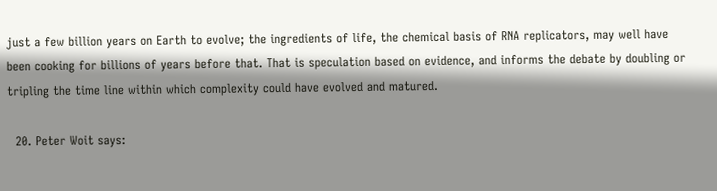just a few billion years on Earth to evolve; the ingredients of life, the chemical basis of RNA replicators, may well have been cooking for billions of years before that. That is speculation based on evidence, and informs the debate by doubling or tripling the time line within which complexity could have evolved and matured.

  20. Peter Woit says: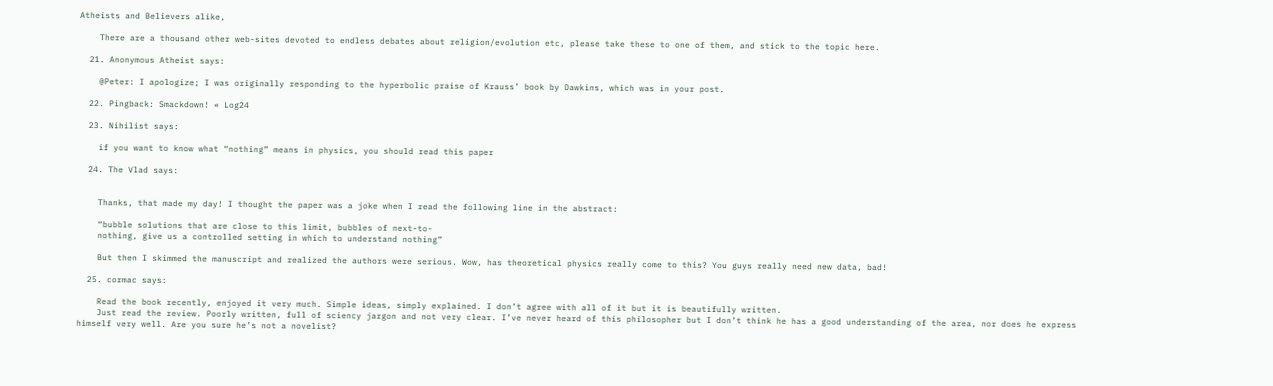Atheists and Believers alike,

    There are a thousand other web-sites devoted to endless debates about religion/evolution etc, please take these to one of them, and stick to the topic here.

  21. Anonymous Atheist says:

    @Peter: I apologize; I was originally responding to the hyperbolic praise of Krauss’ book by Dawkins, which was in your post.

  22. Pingback: Smackdown! « Log24

  23. Nihilist says:

    if you want to know what “nothing” means in physics, you should read this paper

  24. The Vlad says:


    Thanks, that made my day! I thought the paper was a joke when I read the following line in the abstract:

    “bubble solutions that are close to this limit, bubbles of next-to-
    nothing, give us a controlled setting in which to understand nothing”

    But then I skimmed the manuscript and realized the authors were serious. Wow, has theoretical physics really come to this? You guys really need new data, bad!

  25. cormac says:

    Read the book recently, enjoyed it very much. Simple ideas, simply explained. I don’t agree with all of it but it is beautifully written.
    Just read the review. Poorly written, full of sciency jargon and not very clear. I’ve never heard of this philosopher but I don’t think he has a good understanding of the area, nor does he express himself very well. Are you sure he’s not a novelist?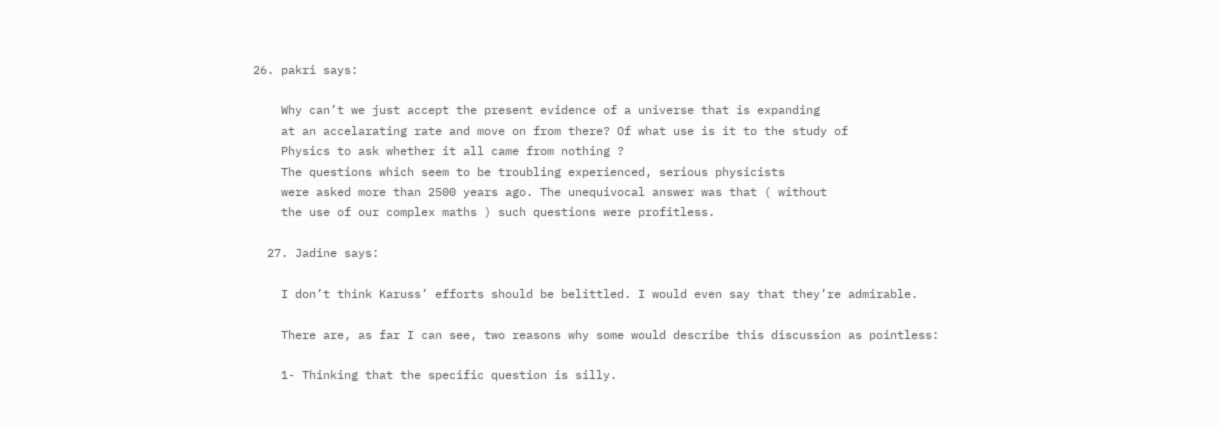26. pakri says:

    Why can’t we just accept the present evidence of a universe that is expanding
    at an accelarating rate and move on from there? Of what use is it to the study of
    Physics to ask whether it all came from nothing ?
    The questions which seem to be troubling experienced, serious physicists
    were asked more than 2500 years ago. The unequivocal answer was that ( without
    the use of our complex maths ) such questions were profitless.

  27. Jadine says:

    I don’t think Karuss’ efforts should be belittled. I would even say that they’re admirable.

    There are, as far I can see, two reasons why some would describe this discussion as pointless:

    1- Thinking that the specific question is silly.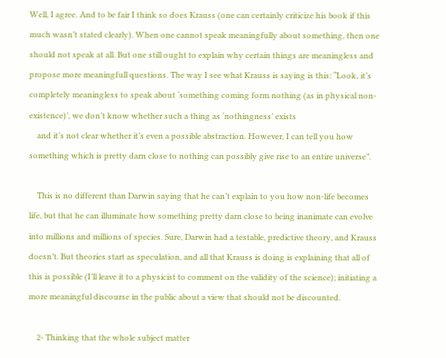Well, I agree. And to be fair I think so does Krauss (one can certainly criticize his book if this much wasn’t stated clearly). When one cannot speak meaningfully about something, then one should not speak at all. But one still ought to explain why certain things are meaningless and propose more meaningfull questions. The way I see what Krauss is saying is this: “Look, it’s completely meaningless to speak about ‘something coming form nothing (as in physical non-existence)’, we don’t know whether such a thing as ‘nothingness’ exists
    and it’s not clear whether it’s even a possible abstraction. However, I can tell you how something which is pretty darn close to nothing can possibly give rise to an entire universe”.

    This is no different than Darwin saying that he can’t explain to you how non-life becomes life, but that he can illuminate how something pretty darn close to being inanimate can evolve into millions and millions of species. Sure, Darwin had a testable, predictive theory, and Krauss doesn’t. But theories start as speculation, and all that Krauss is doing is explaining that all of this is possible (I’ll leave it to a physicist to comment on the validity of the science); initiating a more meaningful discourse in the public about a view that should not be discounted.

    2- Thinking that the whole subject matter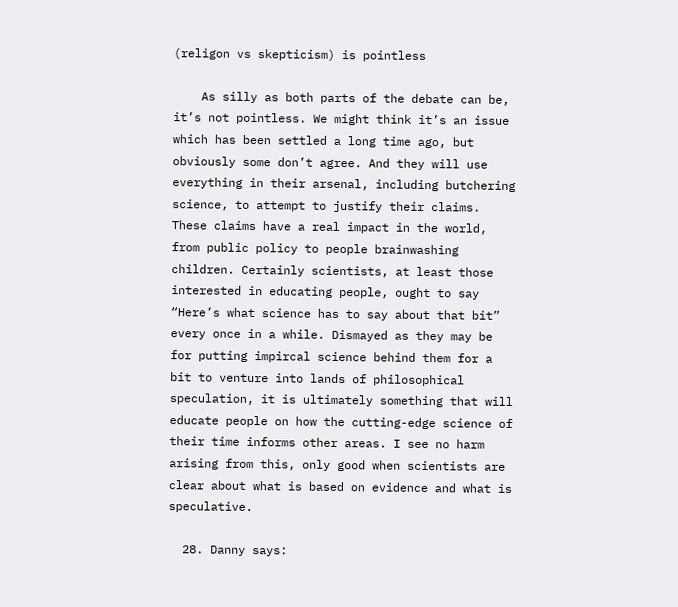(religon vs skepticism) is pointless

    As silly as both parts of the debate can be, it’s not pointless. We might think it’s an issue which has been settled a long time ago, but obviously some don’t agree. And they will use everything in their arsenal, including butchering science, to attempt to justify their claims. These claims have a real impact in the world, from public policy to people brainwashing children. Certainly scientists, at least those interested in educating people, ought to say “Here’s what science has to say about that bit” every once in a while. Dismayed as they may be for putting impircal science behind them for a bit to venture into lands of philosophical speculation, it is ultimately something that will educate people on how the cutting-edge science of their time informs other areas. I see no harm arising from this, only good when scientists are clear about what is based on evidence and what is speculative.

  28. Danny says: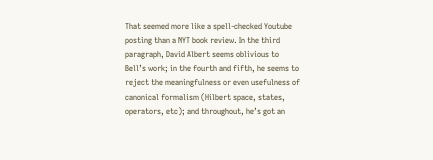That seemed more like a spell-checked Youtube posting than a NYT book review. In the third paragraph, David Albert seems oblivious to Bell’s work; in the fourth and fifth, he seems to reject the meaningfulness or even usefulness of canonical formalism (Hilbert space, states, operators, etc); and throughout, he’s got an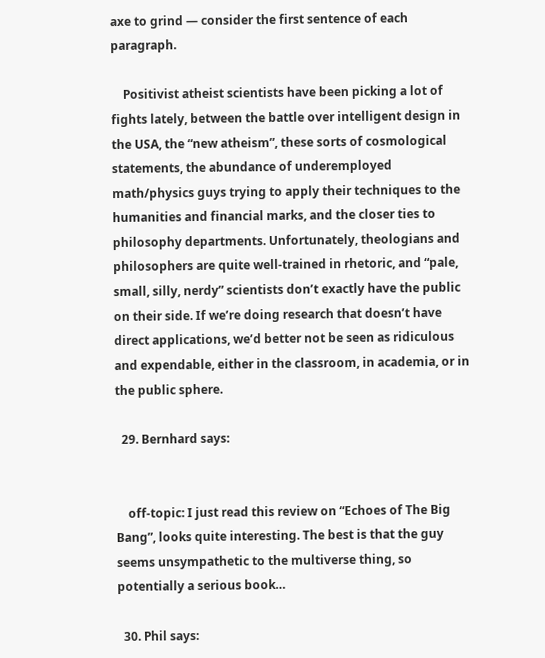axe to grind — consider the first sentence of each paragraph.

    Positivist atheist scientists have been picking a lot of fights lately, between the battle over intelligent design in the USA, the “new atheism”, these sorts of cosmological statements, the abundance of underemployed math/physics guys trying to apply their techniques to the humanities and financial marks, and the closer ties to philosophy departments. Unfortunately, theologians and philosophers are quite well-trained in rhetoric, and “pale, small, silly, nerdy” scientists don’t exactly have the public on their side. If we’re doing research that doesn’t have direct applications, we’d better not be seen as ridiculous and expendable, either in the classroom, in academia, or in the public sphere.

  29. Bernhard says:


    off-topic: I just read this review on “Echoes of The Big Bang”, looks quite interesting. The best is that the guy seems unsympathetic to the multiverse thing, so potentially a serious book…

  30. Phil says: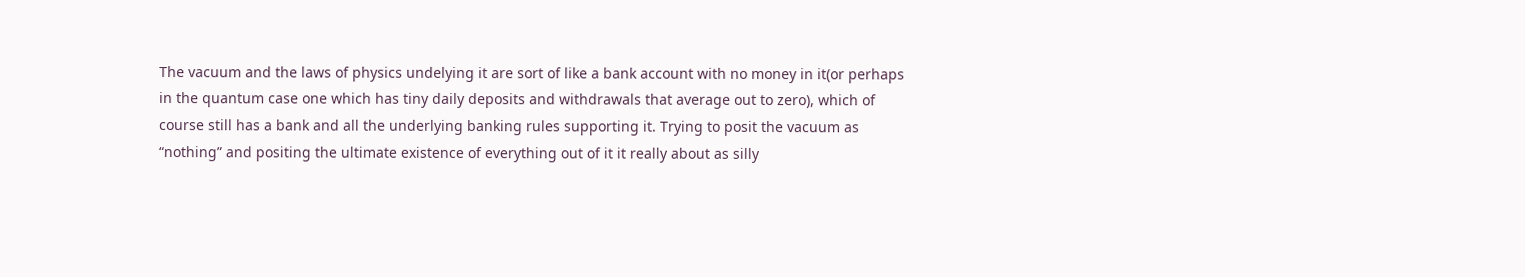The vacuum and the laws of physics undelying it are sort of like a bank account with no money in it(or perhaps in the quantum case one which has tiny daily deposits and withdrawals that average out to zero), which of course still has a bank and all the underlying banking rules supporting it. Trying to posit the vacuum as “nothing” and positing the ultimate existence of everything out of it it really about as silly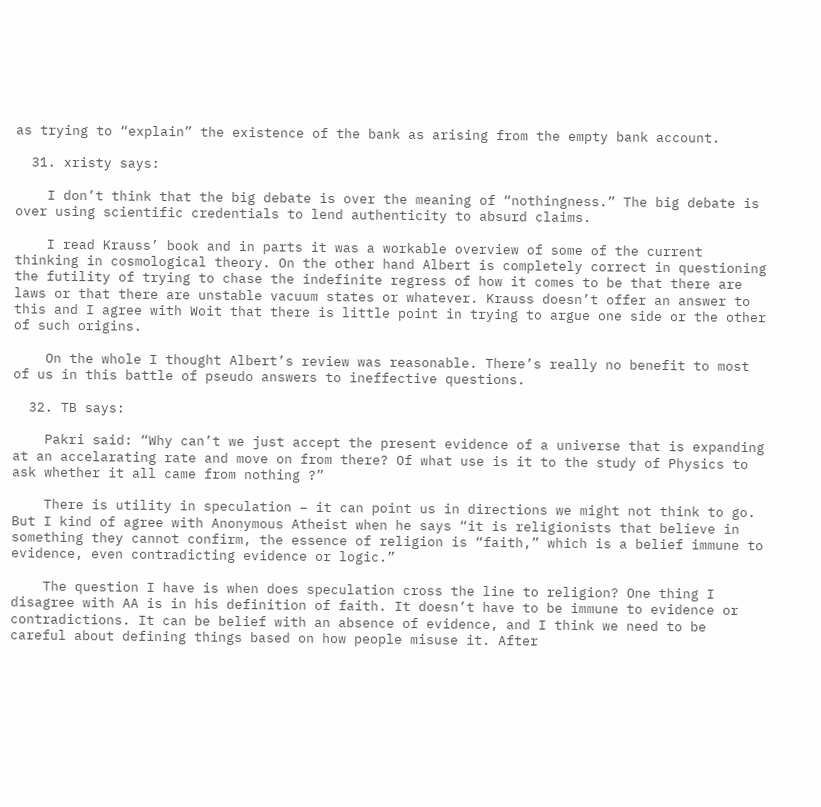as trying to “explain” the existence of the bank as arising from the empty bank account.

  31. xristy says:

    I don’t think that the big debate is over the meaning of “nothingness.” The big debate is over using scientific credentials to lend authenticity to absurd claims.

    I read Krauss’ book and in parts it was a workable overview of some of the current thinking in cosmological theory. On the other hand Albert is completely correct in questioning the futility of trying to chase the indefinite regress of how it comes to be that there are laws or that there are unstable vacuum states or whatever. Krauss doesn’t offer an answer to this and I agree with Woit that there is little point in trying to argue one side or the other of such origins.

    On the whole I thought Albert’s review was reasonable. There’s really no benefit to most of us in this battle of pseudo answers to ineffective questions.

  32. TB says:

    Pakri said: “Why can’t we just accept the present evidence of a universe that is expanding at an accelarating rate and move on from there? Of what use is it to the study of Physics to ask whether it all came from nothing ?”

    There is utility in speculation – it can point us in directions we might not think to go. But I kind of agree with Anonymous Atheist when he says “it is religionists that believe in something they cannot confirm, the essence of religion is “faith,” which is a belief immune to evidence, even contradicting evidence or logic.”

    The question I have is when does speculation cross the line to religion? One thing I disagree with AA is in his definition of faith. It doesn’t have to be immune to evidence or contradictions. It can be belief with an absence of evidence, and I think we need to be careful about defining things based on how people misuse it. After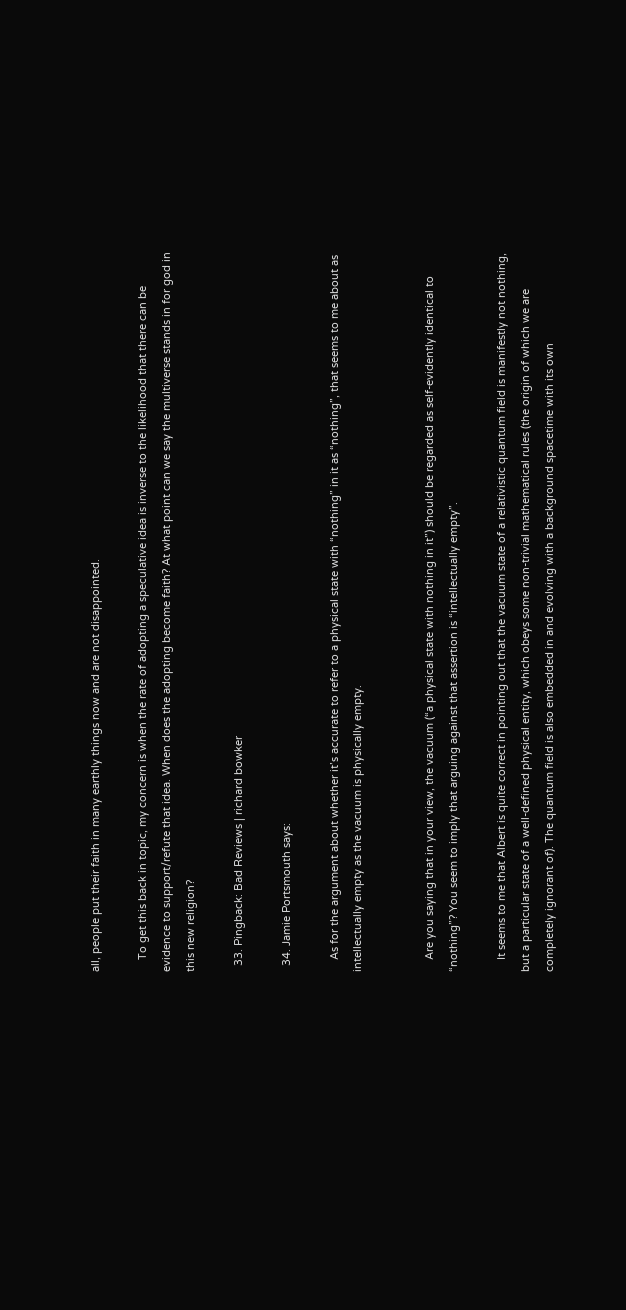all, people put their faith in many earthly things now and are not disappointed.

    To get this back in topic, my concern is when the rate of adopting a speculative idea is inverse to the likelihood that there can be evidence to support/refute that idea. When does the adopting become faith? At what point can we say the multiverse stands in for god in this new religion?

  33. Pingback: Bad Reviews | richard bowker

  34. Jamie Portsmouth says:

    As for the argument about whether it’s accurate to refer to a physical state with “nothing” in it as “nothing”, that seems to me about as intellectually empty as the vacuum is physically empty.


    Are you saying that in your view, the vacuum (“a physical state with nothing in it”) should be regarded as self-evidently identical to “nothing”? You seem to imply that arguing against that assertion is “intellectually empty”.

    It seems to me that Albert is quite correct in pointing out that the vacuum state of a relativistic quantum field is manifestly not nothing, but a particular state of a well-defined physical entity, which obeys some non-trivial mathematical rules (the origin of which we are completely ignorant of). The quantum field is also embedded in and evolving with a background spacetime with its own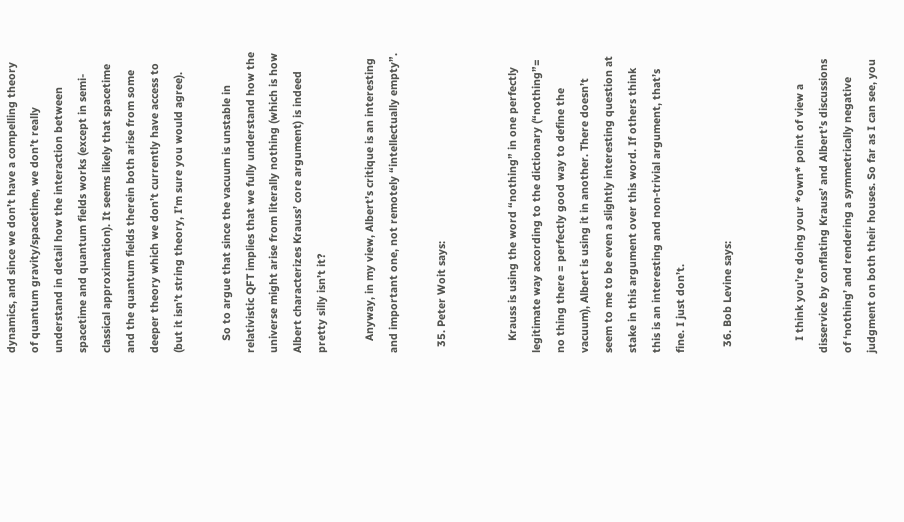dynamics, and since we don’t have a compelling theory of quantum gravity/spacetime, we don’t really understand in detail how the interaction between spacetime and quantum fields works (except in semi-classical approximation). It seems likely that spacetime and the quantum fields therein both arise from some deeper theory which we don’t currently have access to (but it isn’t string theory, I’m sure you would agree).

    So to argue that since the vacuum is unstable in relativistic QFT implies that we fully understand how the universe might arise from literally nothing (which is how Albert characterizes Krauss’ core argument) is indeed pretty silly isn’t it?

    Anyway, in my view, Albert’s critique is an interesting and important one, not remotely “intellectually empty”.

  35. Peter Woit says:


    Krauss is using the word “nothing” in one perfectly legitimate way according to the dictionary (“nothing”= no thing there = perfectly good way to define the vacuum), Albert is using it in another. There doesn’t seem to me to be even a slightly interesting question at stake in this argument over this word. If others think this is an interesting and non-trivial argument, that’s fine. I just don’t.

  36. Bob Levine says:


    I think you’re doing your *own* point of view a disservice by conflating Krauss’ and Albert’s discussions of ‘nothing’ and rendering a symmetrically negative judgment on both their houses. So far as I can see, you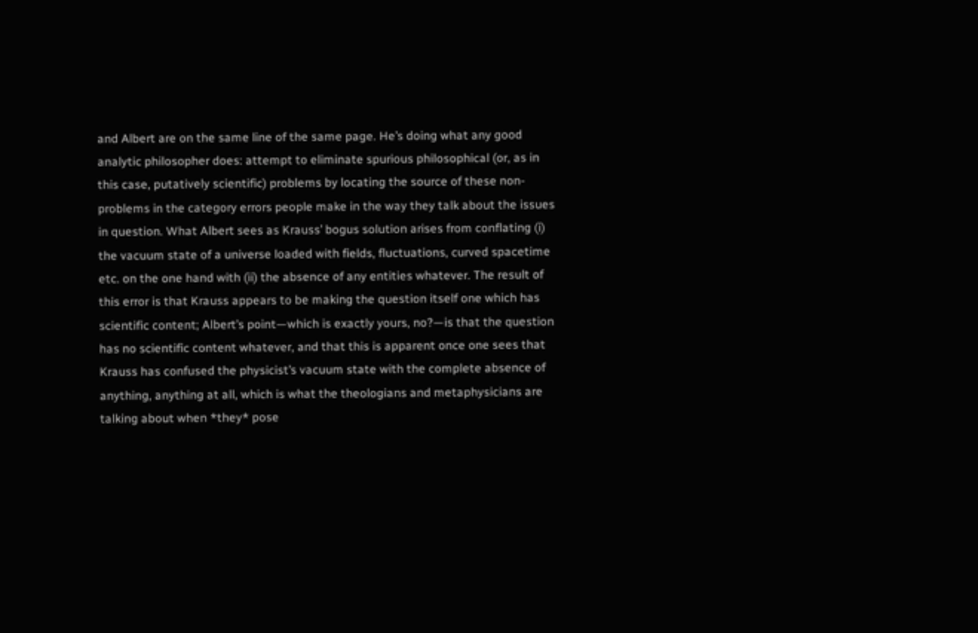and Albert are on the same line of the same page. He’s doing what any good analytic philosopher does: attempt to eliminate spurious philosophical (or, as in this case, putatively scientific) problems by locating the source of these non-problems in the category errors people make in the way they talk about the issues in question. What Albert sees as Krauss’ bogus solution arises from conflating (i) the vacuum state of a universe loaded with fields, fluctuations, curved spacetime etc. on the one hand with (ii) the absence of any entities whatever. The result of this error is that Krauss appears to be making the question itself one which has scientific content; Albert’s point—which is exactly yours, no?—is that the question has no scientific content whatever, and that this is apparent once one sees that Krauss has confused the physicist’s vacuum state with the complete absence of anything, anything at all, which is what the theologians and metaphysicians are talking about when *they* pose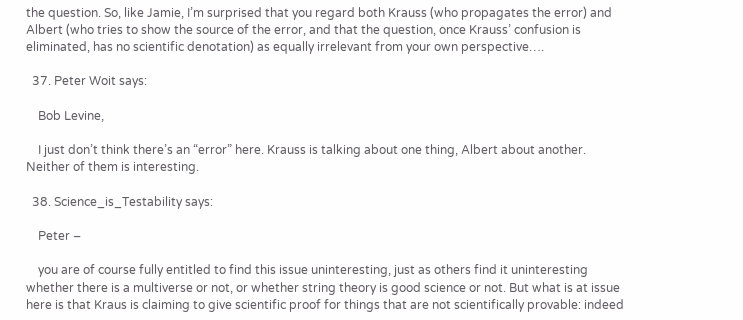the question. So, like Jamie, I’m surprised that you regard both Krauss (who propagates the error) and Albert (who tries to show the source of the error, and that the question, once Krauss’ confusion is eliminated, has no scientific denotation) as equally irrelevant from your own perspective….

  37. Peter Woit says:

    Bob Levine,

    I just don’t think there’s an “error” here. Krauss is talking about one thing, Albert about another. Neither of them is interesting.

  38. Science_is_Testability says:

    Peter –

    you are of course fully entitled to find this issue uninteresting, just as others find it uninteresting whether there is a multiverse or not, or whether string theory is good science or not. But what is at issue here is that Kraus is claiming to give scientific proof for things that are not scientifically provable: indeed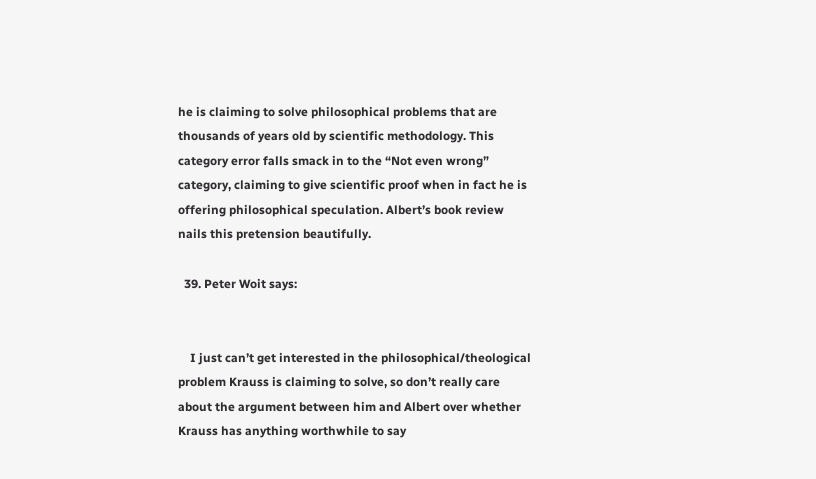he is claiming to solve philosophical problems that are thousands of years old by scientific methodology. This category error falls smack in to the “Not even wrong” category, claiming to give scientific proof when in fact he is offering philosophical speculation. Albert’s book review nails this pretension beautifully.

  39. Peter Woit says:


    I just can’t get interested in the philosophical/theological problem Krauss is claiming to solve, so don’t really care about the argument between him and Albert over whether Krauss has anything worthwhile to say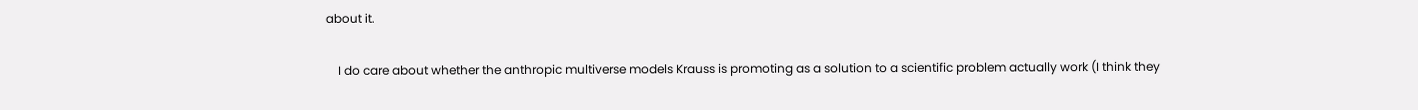about it.

    I do care about whether the anthropic multiverse models Krauss is promoting as a solution to a scientific problem actually work (I think they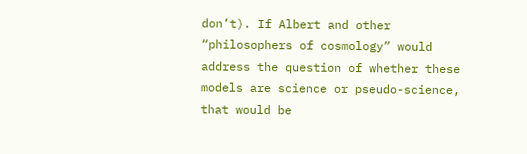don’t). If Albert and other “philosophers of cosmology” would address the question of whether these models are science or pseudo-science, that would be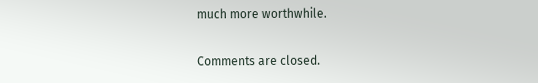much more worthwhile.

Comments are closed.